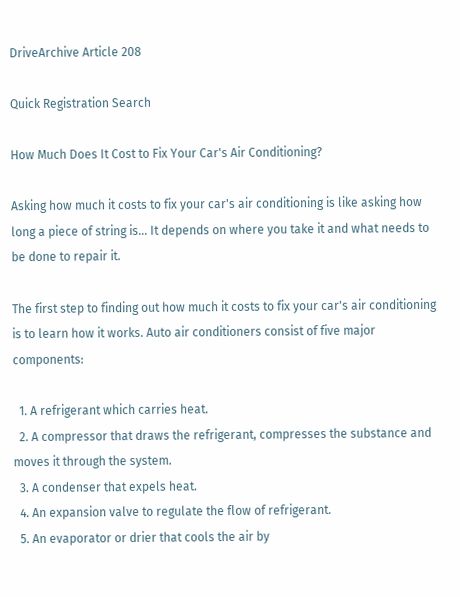DriveArchive Article 208

Quick Registration Search

How Much Does It Cost to Fix Your Car's Air Conditioning?

Asking how much it costs to fix your car's air conditioning is like asking how long a piece of string is... It depends on where you take it and what needs to be done to repair it.

The first step to finding out how much it costs to fix your car's air conditioning is to learn how it works. Auto air conditioners consist of five major components:

  1. A refrigerant which carries heat.
  2. A compressor that draws the refrigerant, compresses the substance and moves it through the system.
  3. A condenser that expels heat.
  4. An expansion valve to regulate the flow of refrigerant.
  5. An evaporator or drier that cools the air by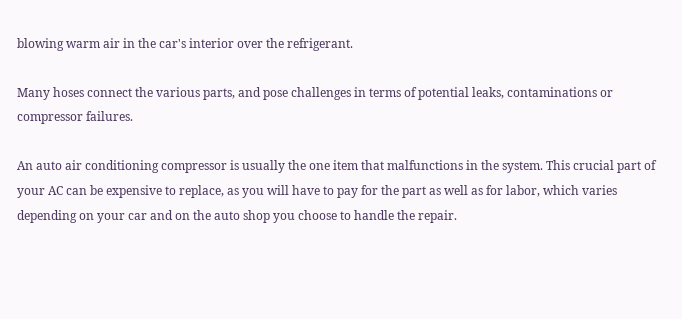blowing warm air in the car's interior over the refrigerant.

Many hoses connect the various parts, and pose challenges in terms of potential leaks, contaminations or compressor failures.

An auto air conditioning compressor is usually the one item that malfunctions in the system. This crucial part of your AC can be expensive to replace, as you will have to pay for the part as well as for labor, which varies depending on your car and on the auto shop you choose to handle the repair.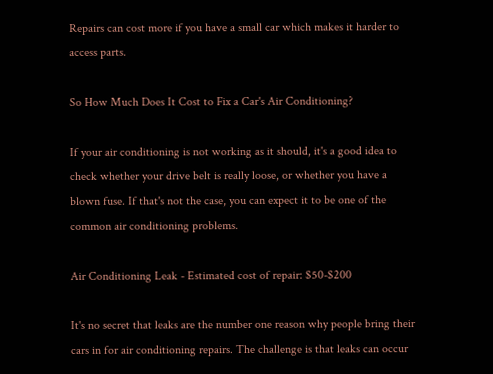Repairs can cost more if you have a small car which makes it harder to access parts.

So How Much Does It Cost to Fix a Car's Air Conditioning?

If your air conditioning is not working as it should, it's a good idea to check whether your drive belt is really loose, or whether you have a blown fuse. If that's not the case, you can expect it to be one of the common air conditioning problems.

Air Conditioning Leak - Estimated cost of repair: $50-$200

It's no secret that leaks are the number one reason why people bring their cars in for air conditioning repairs. The challenge is that leaks can occur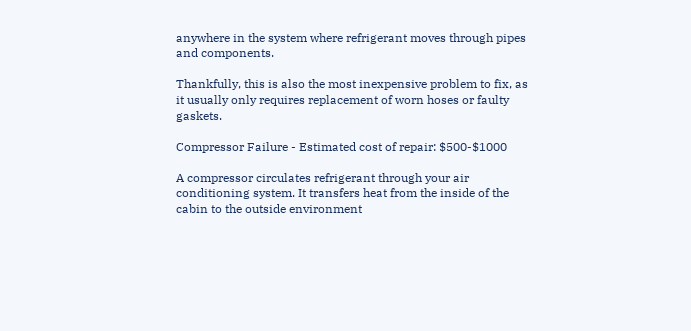anywhere in the system where refrigerant moves through pipes and components.

Thankfully, this is also the most inexpensive problem to fix, as it usually only requires replacement of worn hoses or faulty gaskets.

Compressor Failure - Estimated cost of repair: $500-$1000

A compressor circulates refrigerant through your air conditioning system. It transfers heat from the inside of the cabin to the outside environment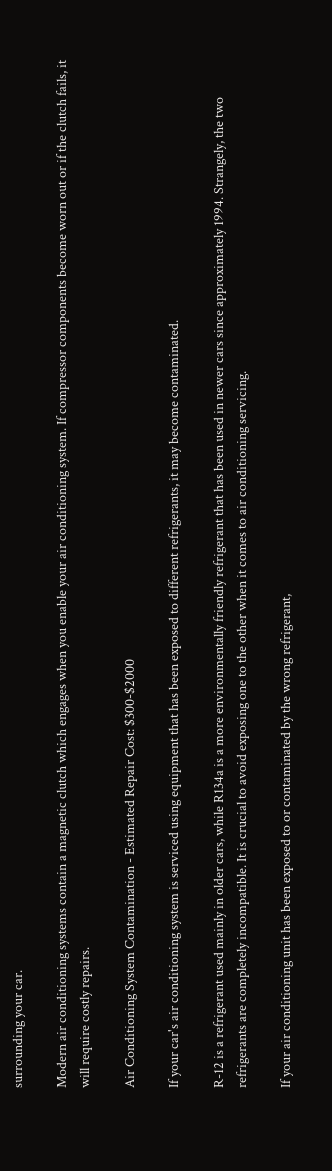surrounding your car.

Modern air conditioning systems contain a magnetic clutch which engages when you enable your air conditioning system. If compressor components become worn out or if the clutch fails, it will require costly repairs.

Air Conditioning System Contamination - Estimated Repair Cost: $300-$2000

If your car's air conditioning system is serviced using equipment that has been exposed to different refrigerants, it may become contaminated.

R-12 is a refrigerant used mainly in older cars, while R134a is a more environmentally friendly refrigerant that has been used in newer cars since approximately 1994. Strangely, the two refrigerants are completely incompatible. It is crucial to avoid exposing one to the other when it comes to air conditioning servicing.

If your air conditioning unit has been exposed to or contaminated by the wrong refrigerant,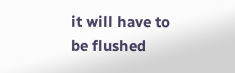it will have to be flushed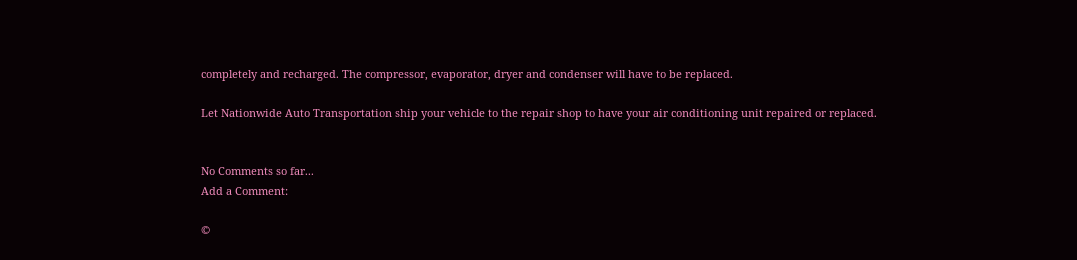completely and recharged. The compressor, evaporator, dryer and condenser will have to be replaced.

Let Nationwide Auto Transportation ship your vehicle to the repair shop to have your air conditioning unit repaired or replaced.


No Comments so far...
Add a Comment:

©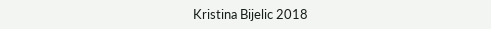Kristina Bijelic 2018